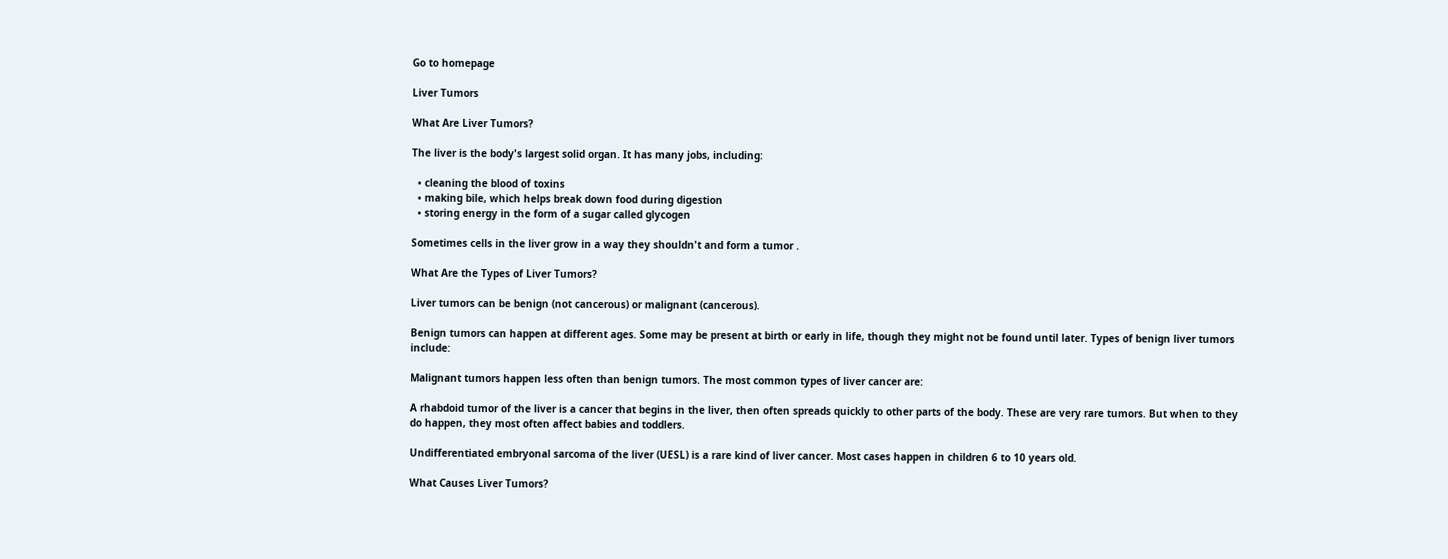Go to homepage

Liver Tumors

What Are Liver Tumors?

The liver is the body's largest solid organ. It has many jobs, including:

  • cleaning the blood of toxins
  • making bile, which helps break down food during digestion
  • storing energy in the form of a sugar called glycogen

Sometimes cells in the liver grow in a way they shouldn't and form a tumor .

What Are the Types of Liver Tumors?

Liver tumors can be benign (not cancerous) or malignant (cancerous).

Benign tumors can happen at different ages. Some may be present at birth or early in life, though they might not be found until later. Types of benign liver tumors include:

Malignant tumors happen less often than benign tumors. The most common types of liver cancer are:

A rhabdoid tumor of the liver is a cancer that begins in the liver, then often spreads quickly to other parts of the body. These are very rare tumors. But when to they do happen, they most often affect babies and toddlers.

Undifferentiated embryonal sarcoma of the liver (UESL) is a rare kind of liver cancer. Most cases happen in children 6 to 10 years old.

What Causes Liver Tumors?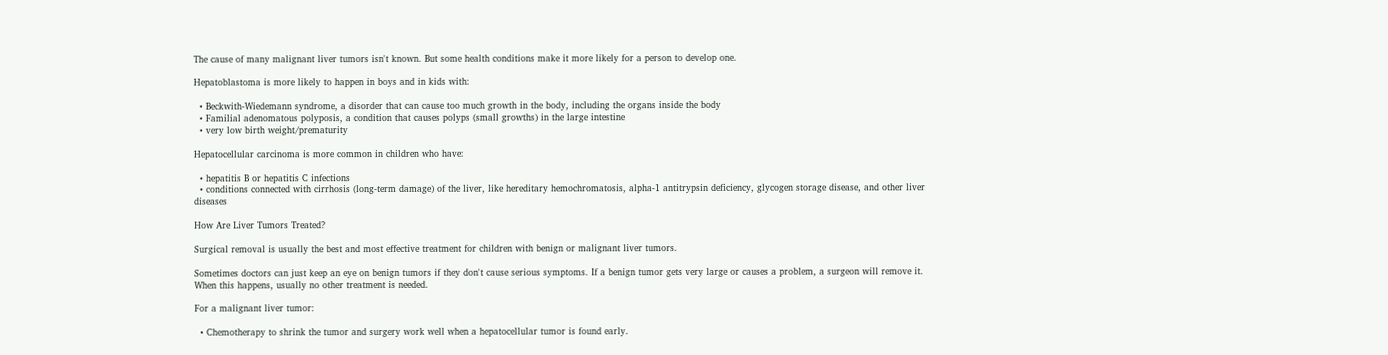The cause of many malignant liver tumors isn't known. But some health conditions make it more likely for a person to develop one.

Hepatoblastoma is more likely to happen in boys and in kids with:

  • Beckwith-Wiedemann syndrome, a disorder that can cause too much growth in the body, including the organs inside the body
  • Familial adenomatous polyposis, a condition that causes polyps (small growths) in the large intestine
  • very low birth weight/prematurity

Hepatocellular carcinoma is more common in children who have:

  • hepatitis B or hepatitis C infections
  • conditions connected with cirrhosis (long-term damage) of the liver, like hereditary hemochromatosis, alpha-1 antitrypsin deficiency, glycogen storage disease, and other liver diseases

How Are Liver Tumors Treated?

Surgical removal is usually the best and most effective treatment for children with benign or malignant liver tumors.

Sometimes doctors can just keep an eye on benign tumors if they don't cause serious symptoms. If a benign tumor gets very large or causes a problem, a surgeon will remove it. When this happens, usually no other treatment is needed.

For a malignant liver tumor:

  • Chemotherapy to shrink the tumor and surgery work well when a hepatocellular tumor is found early.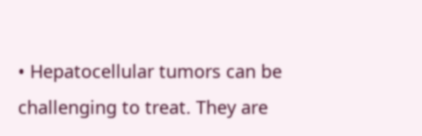• Hepatocellular tumors can be challenging to treat. They are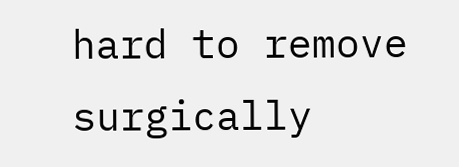hard to remove surgically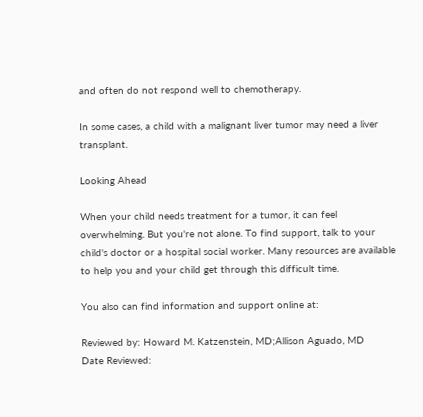and often do not respond well to chemotherapy.

In some cases, a child with a malignant liver tumor may need a liver transplant.

Looking Ahead

When your child needs treatment for a tumor, it can feel overwhelming. But you're not alone. To find support, talk to your child's doctor or a hospital social worker. Many resources are available to help you and your child get through this difficult time.

You also can find information and support online at:

Reviewed by: Howard M. Katzenstein, MD;Allison Aguado, MD
Date Reviewed: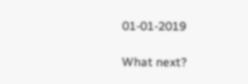01-01-2019

What next?